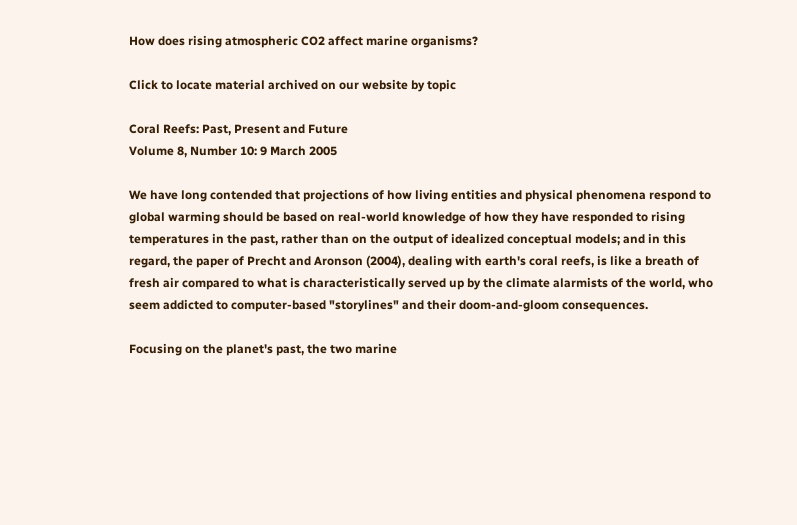How does rising atmospheric CO2 affect marine organisms?

Click to locate material archived on our website by topic

Coral Reefs: Past, Present and Future
Volume 8, Number 10: 9 March 2005

We have long contended that projections of how living entities and physical phenomena respond to global warming should be based on real-world knowledge of how they have responded to rising temperatures in the past, rather than on the output of idealized conceptual models; and in this regard, the paper of Precht and Aronson (2004), dealing with earth's coral reefs, is like a breath of fresh air compared to what is characteristically served up by the climate alarmists of the world, who seem addicted to computer-based "storylines" and their doom-and-gloom consequences.

Focusing on the planet's past, the two marine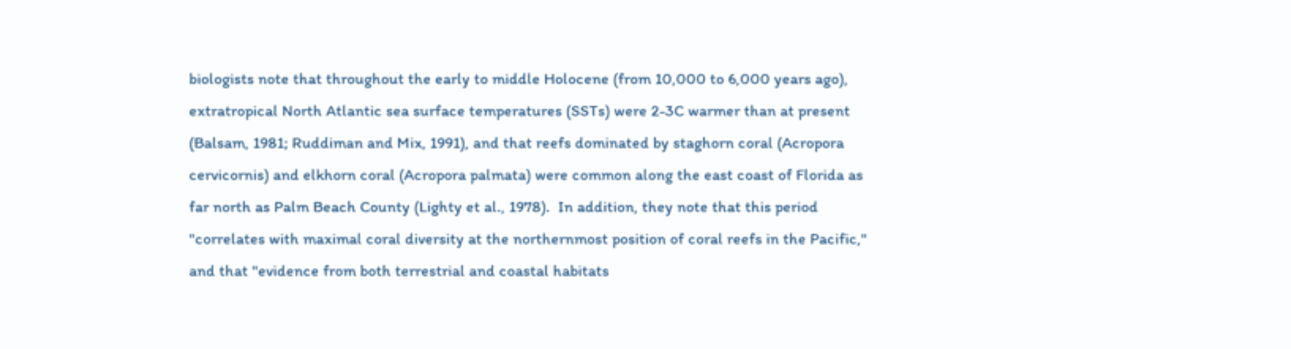biologists note that throughout the early to middle Holocene (from 10,000 to 6,000 years ago), extratropical North Atlantic sea surface temperatures (SSTs) were 2-3C warmer than at present (Balsam, 1981; Ruddiman and Mix, 1991), and that reefs dominated by staghorn coral (Acropora cervicornis) and elkhorn coral (Acropora palmata) were common along the east coast of Florida as far north as Palm Beach County (Lighty et al., 1978).  In addition, they note that this period "correlates with maximal coral diversity at the northernmost position of coral reefs in the Pacific," and that "evidence from both terrestrial and coastal habitats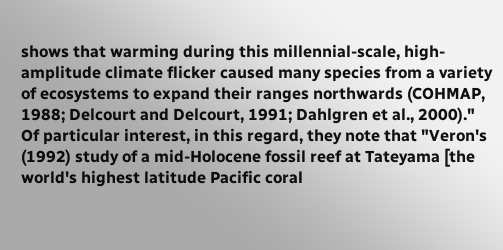shows that warming during this millennial-scale, high-amplitude climate flicker caused many species from a variety of ecosystems to expand their ranges northwards (COHMAP, 1988; Delcourt and Delcourt, 1991; Dahlgren et al., 2000)."  Of particular interest, in this regard, they note that "Veron's (1992) study of a mid-Holocene fossil reef at Tateyama [the world's highest latitude Pacific coral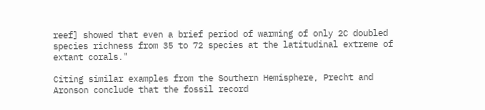reef] showed that even a brief period of warming of only 2C doubled species richness from 35 to 72 species at the latitudinal extreme of extant corals."

Citing similar examples from the Southern Hemisphere, Precht and Aronson conclude that the fossil record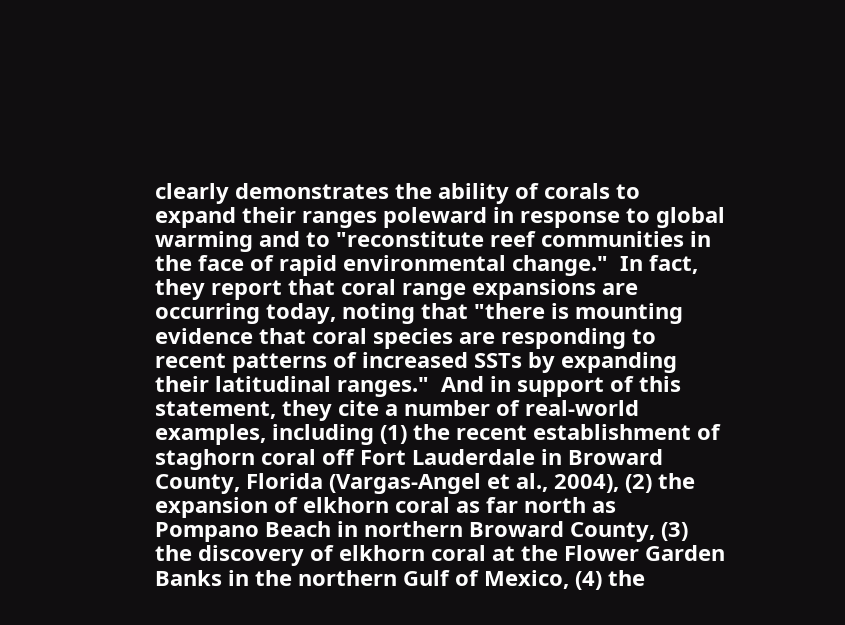clearly demonstrates the ability of corals to expand their ranges poleward in response to global warming and to "reconstitute reef communities in the face of rapid environmental change."  In fact, they report that coral range expansions are occurring today, noting that "there is mounting evidence that coral species are responding to recent patterns of increased SSTs by expanding their latitudinal ranges."  And in support of this statement, they cite a number of real-world examples, including (1) the recent establishment of staghorn coral off Fort Lauderdale in Broward County, Florida (Vargas-Angel et al., 2004), (2) the expansion of elkhorn coral as far north as Pompano Beach in northern Broward County, (3) the discovery of elkhorn coral at the Flower Garden Banks in the northern Gulf of Mexico, (4) the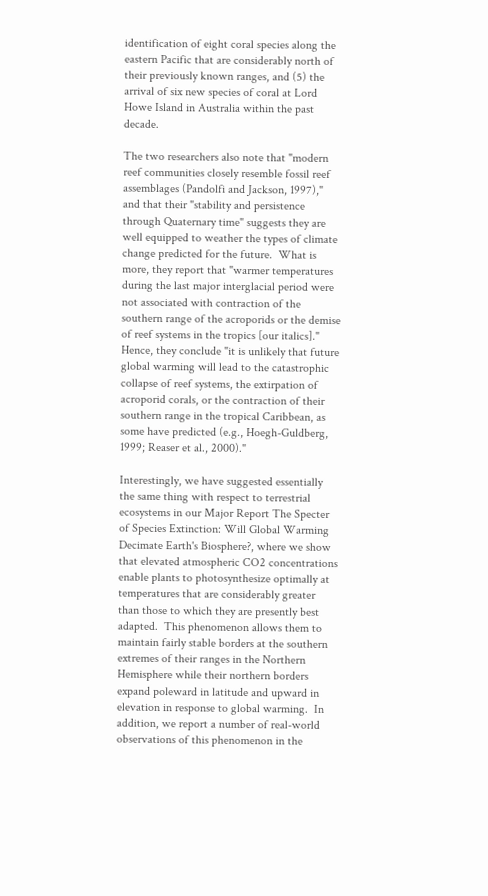identification of eight coral species along the eastern Pacific that are considerably north of their previously known ranges, and (5) the arrival of six new species of coral at Lord Howe Island in Australia within the past decade.

The two researchers also note that "modern reef communities closely resemble fossil reef assemblages (Pandolfi and Jackson, 1997)," and that their "stability and persistence through Quaternary time" suggests they are well equipped to weather the types of climate change predicted for the future.  What is more, they report that "warmer temperatures during the last major interglacial period were not associated with contraction of the southern range of the acroporids or the demise of reef systems in the tropics [our italics]."  Hence, they conclude "it is unlikely that future global warming will lead to the catastrophic collapse of reef systems, the extirpation of acroporid corals, or the contraction of their southern range in the tropical Caribbean, as some have predicted (e.g., Hoegh-Guldberg, 1999; Reaser et al., 2000)."

Interestingly, we have suggested essentially the same thing with respect to terrestrial ecosystems in our Major Report The Specter of Species Extinction: Will Global Warming Decimate Earth's Biosphere?, where we show that elevated atmospheric CO2 concentrations enable plants to photosynthesize optimally at temperatures that are considerably greater than those to which they are presently best adapted.  This phenomenon allows them to maintain fairly stable borders at the southern extremes of their ranges in the Northern Hemisphere while their northern borders expand poleward in latitude and upward in elevation in response to global warming.  In addition, we report a number of real-world observations of this phenomenon in the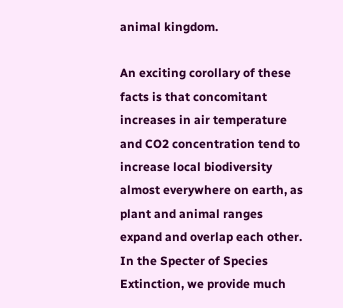animal kingdom.

An exciting corollary of these facts is that concomitant increases in air temperature and CO2 concentration tend to increase local biodiversity almost everywhere on earth, as plant and animal ranges expand and overlap each other.  In the Specter of Species Extinction, we provide much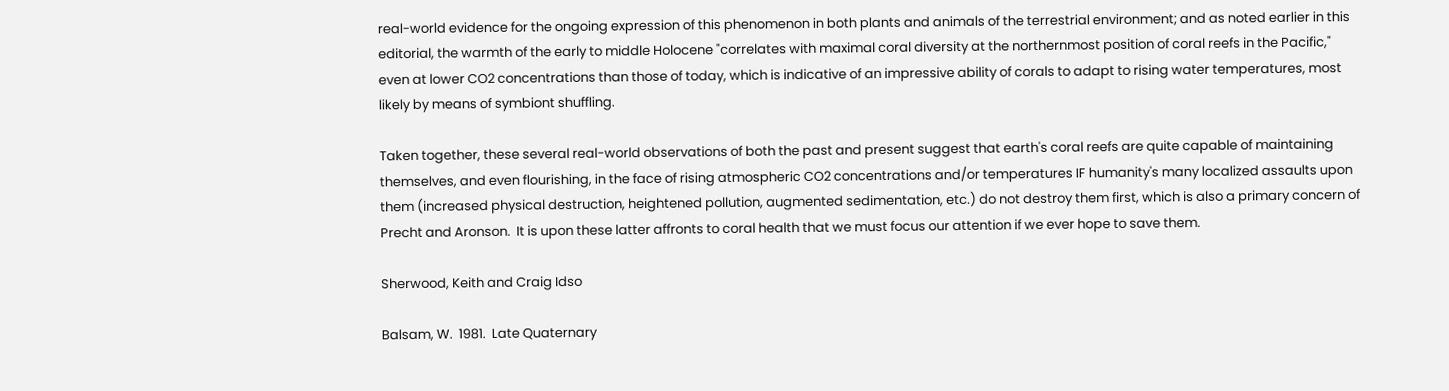real-world evidence for the ongoing expression of this phenomenon in both plants and animals of the terrestrial environment; and as noted earlier in this editorial, the warmth of the early to middle Holocene "correlates with maximal coral diversity at the northernmost position of coral reefs in the Pacific," even at lower CO2 concentrations than those of today, which is indicative of an impressive ability of corals to adapt to rising water temperatures, most likely by means of symbiont shuffling.

Taken together, these several real-world observations of both the past and present suggest that earth's coral reefs are quite capable of maintaining themselves, and even flourishing, in the face of rising atmospheric CO2 concentrations and/or temperatures IF humanity's many localized assaults upon them (increased physical destruction, heightened pollution, augmented sedimentation, etc.) do not destroy them first, which is also a primary concern of Precht and Aronson.  It is upon these latter affronts to coral health that we must focus our attention if we ever hope to save them.

Sherwood, Keith and Craig Idso

Balsam, W.  1981.  Late Quaternary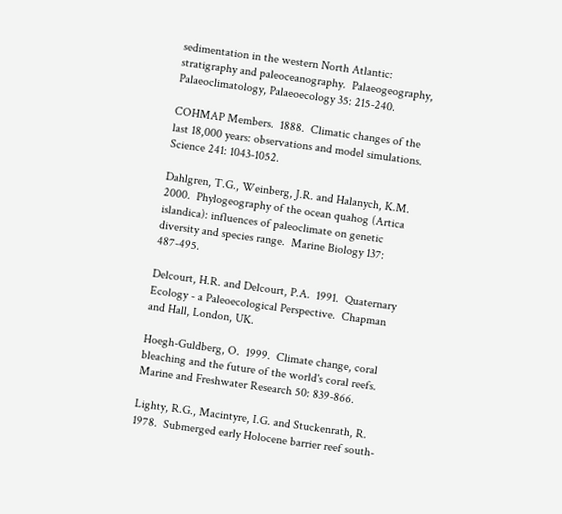sedimentation in the western North Atlantic: stratigraphy and paleoceanography.  Palaeogeography, Palaeoclimatology, Palaeoecology 35: 215-240.

COHMAP Members.  1888.  Climatic changes of the last 18,000 years: observations and model simulations.  Science 241: 1043-1052.

Dahlgren, T.G., Weinberg, J.R. and Halanych, K.M.  2000.  Phylogeography of the ocean quahog (Artica islandica): influences of paleoclimate on genetic diversity and species range.  Marine Biology 137: 487-495.

Delcourt, H.R. and Delcourt, P.A.  1991.  Quaternary Ecology - a Paleoecological Perspective.  Chapman and Hall, London, UK.

Hoegh-Guldberg, O.  1999.  Climate change, coral bleaching and the future of the world's coral reefs.  Marine and Freshwater Research 50: 839-866.

Lighty, R.G., Macintyre, I.G. and Stuckenrath, R.  1978.  Submerged early Holocene barrier reef south-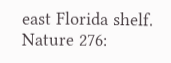east Florida shelf.  Nature 276: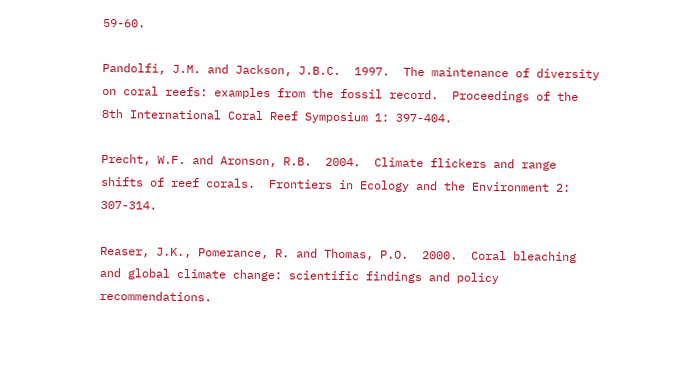59-60.

Pandolfi, J.M. and Jackson, J.B.C.  1997.  The maintenance of diversity on coral reefs: examples from the fossil record.  Proceedings of the 8th International Coral Reef Symposium 1: 397-404.

Precht, W.F. and Aronson, R.B.  2004.  Climate flickers and range shifts of reef corals.  Frontiers in Ecology and the Environment 2: 307-314.

Reaser, J.K., Pomerance, R. and Thomas, P.O.  2000.  Coral bleaching and global climate change: scientific findings and policy recommendations.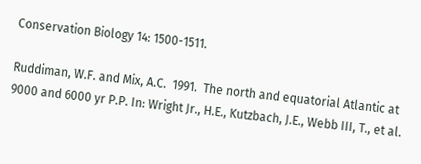Conservation Biology 14: 1500-1511.

Ruddiman, W.F. and Mix, A.C.  1991.  The north and equatorial Atlantic at 9000 and 6000 yr P.P. In: Wright Jr., H.E., Kutzbach, J.E., Webb III, T., et al.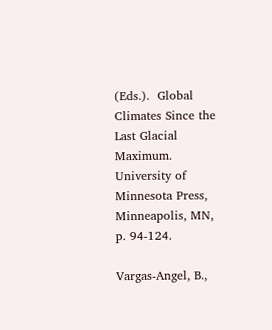(Eds.).  Global Climates Since the Last Glacial Maximum.  University of Minnesota Press, Minneapolis, MN, p. 94-124.

Vargas-Angel, B.,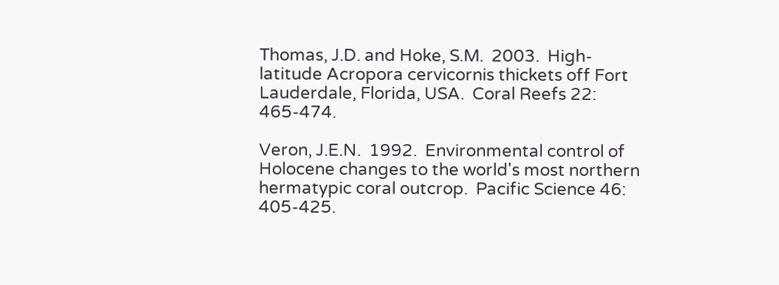Thomas, J.D. and Hoke, S.M.  2003.  High-latitude Acropora cervicornis thickets off Fort Lauderdale, Florida, USA.  Coral Reefs 22: 465-474.

Veron, J.E.N.  1992.  Environmental control of Holocene changes to the world's most northern hermatypic coral outcrop.  Pacific Science 46: 405-425.